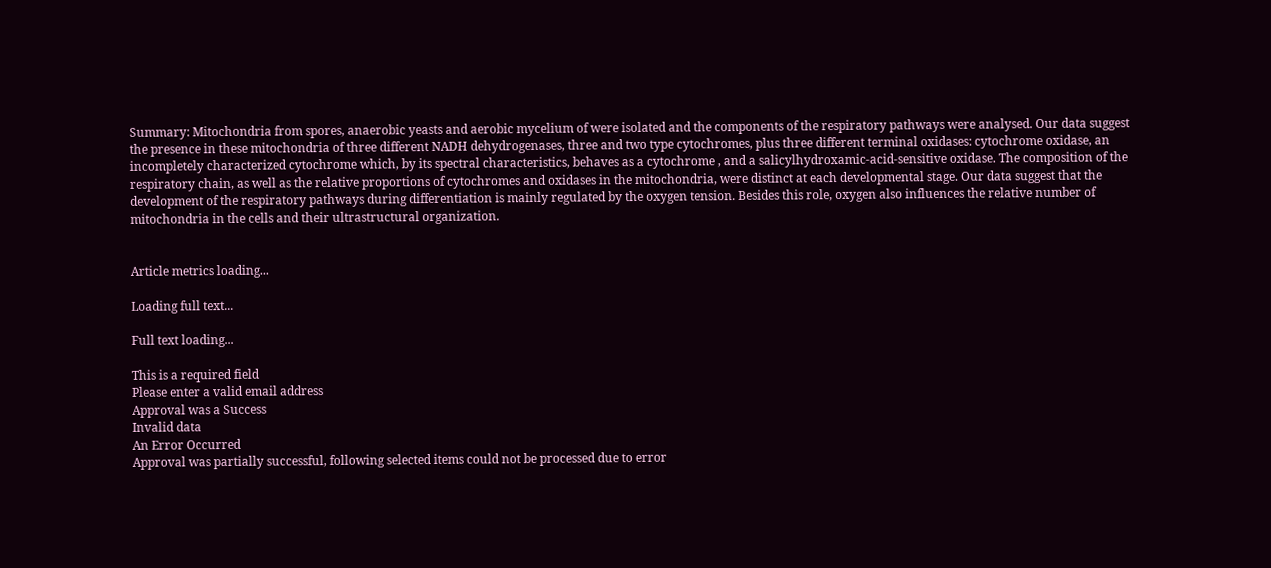Summary: Mitochondria from spores, anaerobic yeasts and aerobic mycelium of were isolated and the components of the respiratory pathways were analysed. Our data suggest the presence in these mitochondria of three different NADH dehydrogenases, three and two type cytochromes, plus three different terminal oxidases: cytochrome oxidase, an incompletely characterized cytochrome which, by its spectral characteristics, behaves as a cytochrome , and a salicylhydroxamic-acid-sensitive oxidase. The composition of the respiratory chain, as well as the relative proportions of cytochromes and oxidases in the mitochondria, were distinct at each developmental stage. Our data suggest that the development of the respiratory pathways during differentiation is mainly regulated by the oxygen tension. Besides this role, oxygen also influences the relative number of mitochondria in the cells and their ultrastructural organization.


Article metrics loading...

Loading full text...

Full text loading...

This is a required field
Please enter a valid email address
Approval was a Success
Invalid data
An Error Occurred
Approval was partially successful, following selected items could not be processed due to error